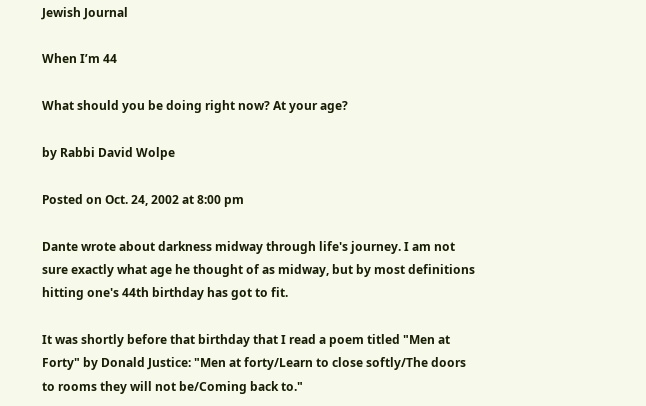Jewish Journal

When I’m 44

What should you be doing right now? At your age?

by Rabbi David Wolpe

Posted on Oct. 24, 2002 at 8:00 pm

Dante wrote about darkness midway through life's journey. I am not sure exactly what age he thought of as midway, but by most definitions hitting one's 44th birthday has got to fit.

It was shortly before that birthday that I read a poem titled "Men at Forty" by Donald Justice: "Men at forty/Learn to close softly/The doors to rooms they will not be/Coming back to."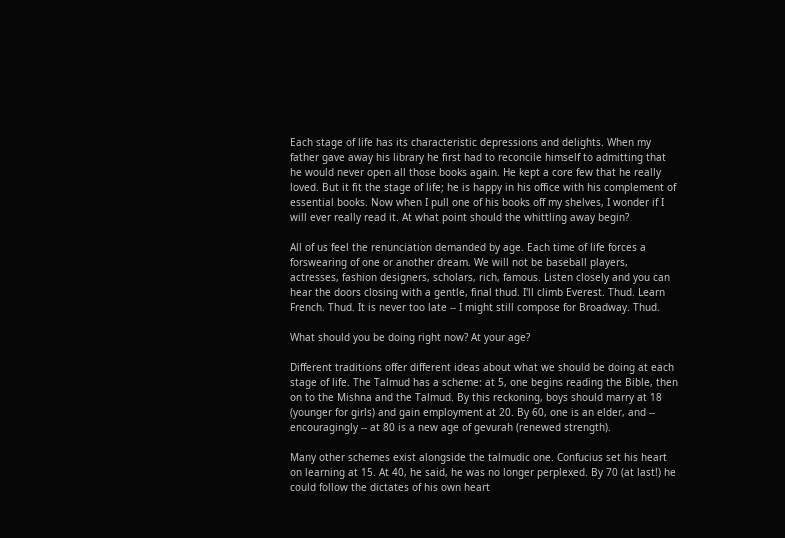Each stage of life has its characteristic depressions and delights. When my father gave away his library he first had to reconcile himself to admitting that he would never open all those books again. He kept a core few that he really loved. But it fit the stage of life; he is happy in his office with his complement of essential books. Now when I pull one of his books off my shelves, I wonder if I will ever really read it. At what point should the whittling away begin?

All of us feel the renunciation demanded by age. Each time of life forces a forswearing of one or another dream. We will not be baseball players, actresses, fashion designers, scholars, rich, famous. Listen closely and you can hear the doors closing with a gentle, final thud. I'll climb Everest. Thud. Learn French. Thud. It is never too late -- I might still compose for Broadway. Thud.

What should you be doing right now? At your age?

Different traditions offer different ideas about what we should be doing at each stage of life. The Talmud has a scheme: at 5, one begins reading the Bible, then on to the Mishna and the Talmud. By this reckoning, boys should marry at 18 (younger for girls) and gain employment at 20. By 60, one is an elder, and -- encouragingly -- at 80 is a new age of gevurah (renewed strength).

Many other schemes exist alongside the talmudic one. Confucius set his heart on learning at 15. At 40, he said, he was no longer perplexed. By 70 (at last!) he could follow the dictates of his own heart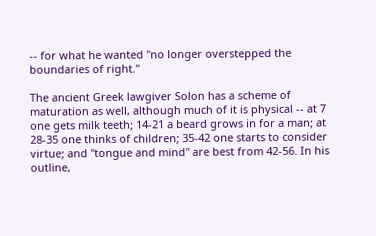-- for what he wanted "no longer overstepped the boundaries of right."

The ancient Greek lawgiver Solon has a scheme of maturation as well, although much of it is physical -- at 7 one gets milk teeth; 14-21 a beard grows in for a man; at 28-35 one thinks of children; 35-42 one starts to consider virtue; and "tongue and mind" are best from 42-56. In his outline,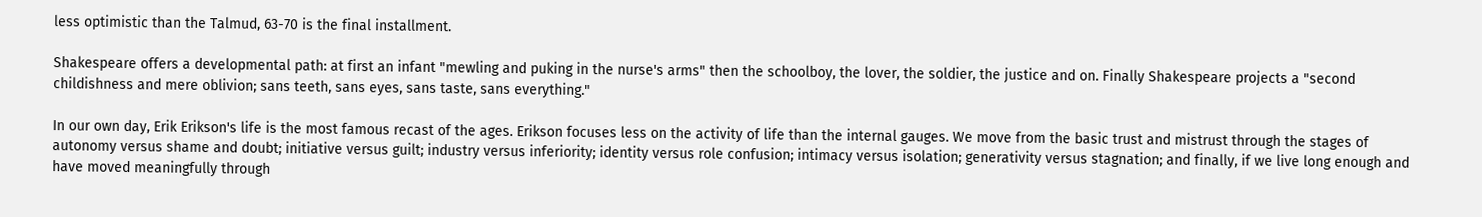less optimistic than the Talmud, 63-70 is the final installment.

Shakespeare offers a developmental path: at first an infant "mewling and puking in the nurse's arms" then the schoolboy, the lover, the soldier, the justice and on. Finally Shakespeare projects a "second childishness and mere oblivion; sans teeth, sans eyes, sans taste, sans everything."

In our own day, Erik Erikson's life is the most famous recast of the ages. Erikson focuses less on the activity of life than the internal gauges. We move from the basic trust and mistrust through the stages of autonomy versus shame and doubt; initiative versus guilt; industry versus inferiority; identity versus role confusion; intimacy versus isolation; generativity versus stagnation; and finally, if we live long enough and have moved meaningfully through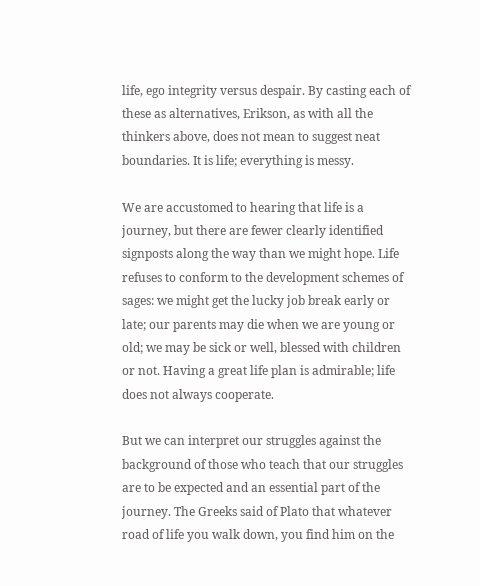life, ego integrity versus despair. By casting each of these as alternatives, Erikson, as with all the thinkers above, does not mean to suggest neat boundaries. It is life; everything is messy.

We are accustomed to hearing that life is a journey, but there are fewer clearly identified signposts along the way than we might hope. Life refuses to conform to the development schemes of sages: we might get the lucky job break early or late; our parents may die when we are young or old; we may be sick or well, blessed with children or not. Having a great life plan is admirable; life does not always cooperate.

But we can interpret our struggles against the background of those who teach that our struggles are to be expected and an essential part of the journey. The Greeks said of Plato that whatever road of life you walk down, you find him on the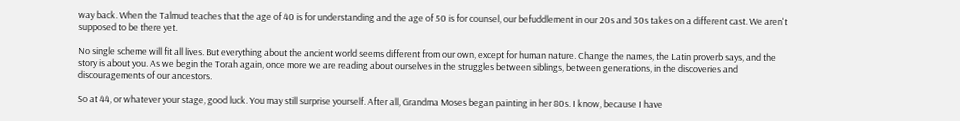way back. When the Talmud teaches that the age of 40 is for understanding and the age of 50 is for counsel, our befuddlement in our 20s and 30s takes on a different cast. We aren't supposed to be there yet.

No single scheme will fit all lives. But everything about the ancient world seems different from our own, except for human nature. Change the names, the Latin proverb says, and the story is about you. As we begin the Torah again, once more we are reading about ourselves in the struggles between siblings, between generations, in the discoveries and discouragements of our ancestors.

So at 44, or whatever your stage, good luck. You may still surprise yourself. After all, Grandma Moses began painting in her 80s. I know, because I have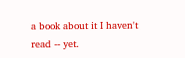a book about it I haven't read -- yet.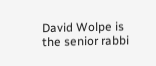David Wolpe is the senior rabbi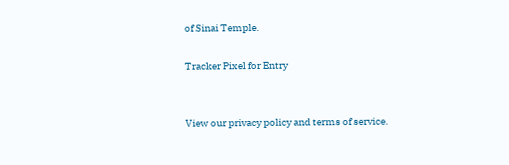of Sinai Temple.

Tracker Pixel for Entry


View our privacy policy and terms of service.